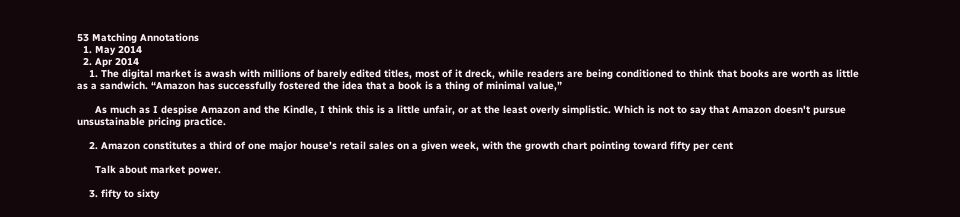53 Matching Annotations
  1. May 2014
  2. Apr 2014
    1. The digital market is awash with millions of barely edited titles, most of it dreck, while readers are being conditioned to think that books are worth as little as a sandwich. “Amazon has successfully fostered the idea that a book is a thing of minimal value,”

      As much as I despise Amazon and the Kindle, I think this is a little unfair, or at the least overly simplistic. Which is not to say that Amazon doesn't pursue unsustainable pricing practice.

    2. Amazon constitutes a third of one major house’s retail sales on a given week, with the growth chart pointing toward fifty per cent

      Talk about market power.

    3. fifty to sixty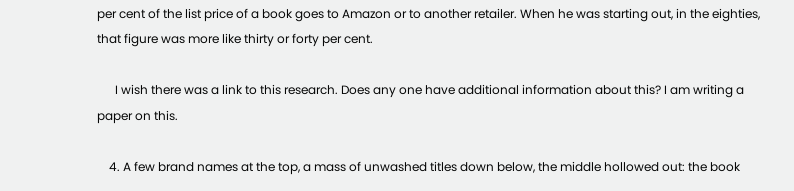per cent of the list price of a book goes to Amazon or to another retailer. When he was starting out, in the eighties, that figure was more like thirty or forty per cent.

      I wish there was a link to this research. Does any one have additional information about this? I am writing a paper on this.

    4. A few brand names at the top, a mass of unwashed titles down below, the middle hollowed out: the book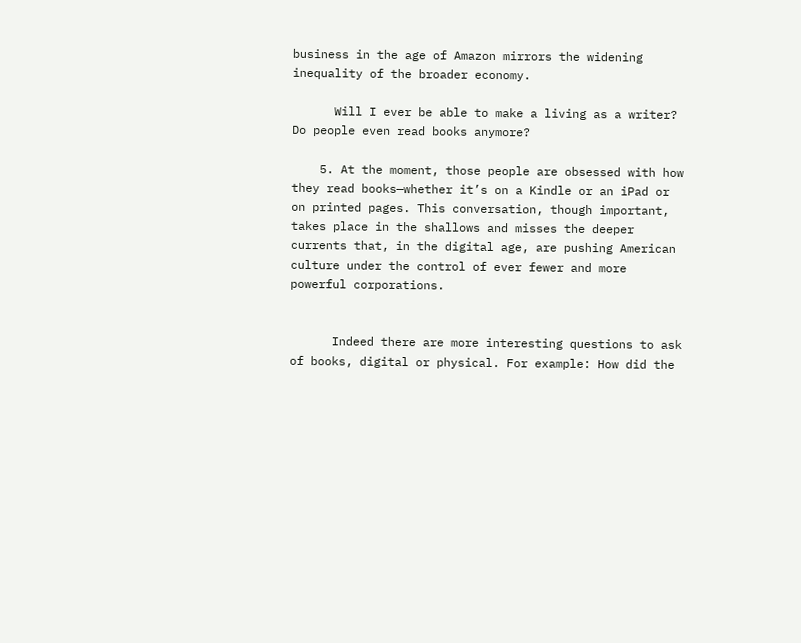business in the age of Amazon mirrors the widening inequality of the broader economy.

      Will I ever be able to make a living as a writer? Do people even read books anymore?

    5. At the moment, those people are obsessed with how they read books—whether it’s on a Kindle or an iPad or on printed pages. This conversation, though important, takes place in the shallows and misses the deeper currents that, in the digital age, are pushing American culture under the control of ever fewer and more powerful corporations.


      Indeed there are more interesting questions to ask of books, digital or physical. For example: How did the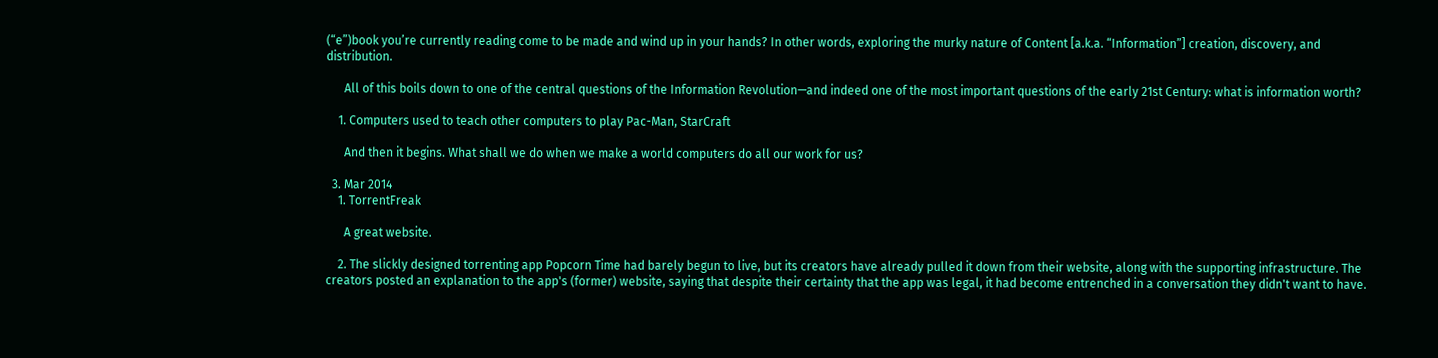(“e”)book you’re currently reading come to be made and wind up in your hands? In other words, exploring the murky nature of Content [a.k.a. “Information”] creation, discovery, and distribution.

      All of this boils down to one of the central questions of the Information Revolution—and indeed one of the most important questions of the early 21st Century: what is information worth?

    1. Computers used to teach other computers to play Pac-Man, StarCraft

      And then it begins. What shall we do when we make a world computers do all our work for us?

  3. Mar 2014
    1. TorrentFreak

      A great website.

    2. The slickly designed torrenting app Popcorn Time had barely begun to live, but its creators have already pulled it down from their website, along with the supporting infrastructure. The creators posted an explanation to the app's (former) website, saying that despite their certainty that the app was legal, it had become entrenched in a conversation they didn't want to have.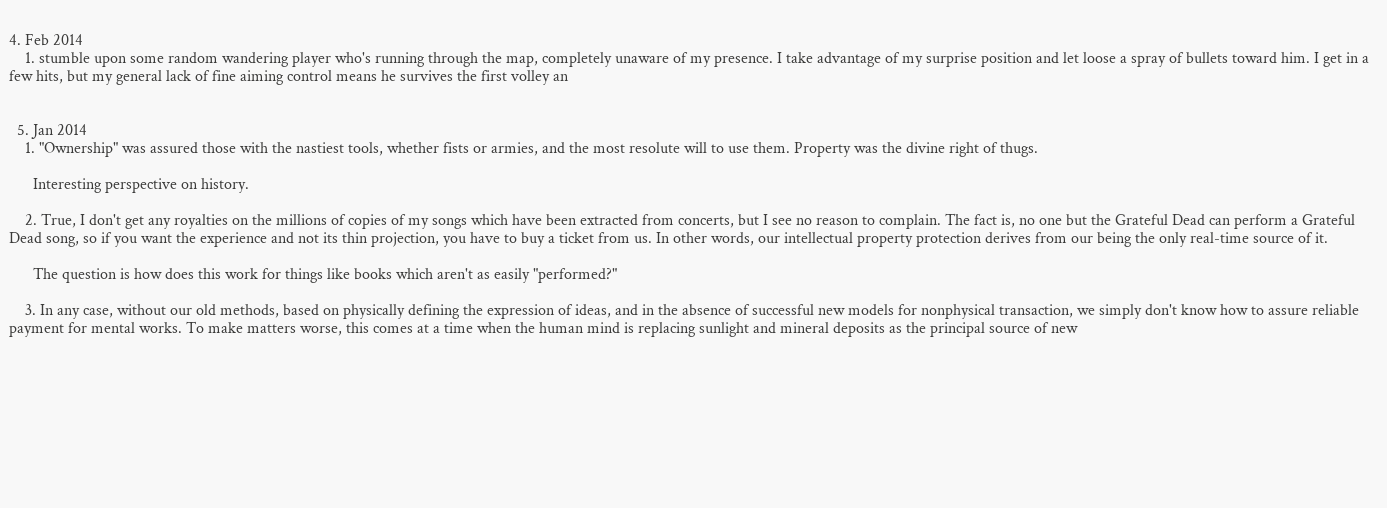4. Feb 2014
    1. stumble upon some random wandering player who's running through the map, completely unaware of my presence. I take advantage of my surprise position and let loose a spray of bullets toward him. I get in a few hits, but my general lack of fine aiming control means he survives the first volley an


  5. Jan 2014
    1. "Ownership" was assured those with the nastiest tools, whether fists or armies, and the most resolute will to use them. Property was the divine right of thugs.

      Interesting perspective on history.

    2. True, I don't get any royalties on the millions of copies of my songs which have been extracted from concerts, but I see no reason to complain. The fact is, no one but the Grateful Dead can perform a Grateful Dead song, so if you want the experience and not its thin projection, you have to buy a ticket from us. In other words, our intellectual property protection derives from our being the only real-time source of it.

      The question is how does this work for things like books which aren't as easily "performed?"

    3. In any case, without our old methods, based on physically defining the expression of ideas, and in the absence of successful new models for nonphysical transaction, we simply don't know how to assure reliable payment for mental works. To make matters worse, this comes at a time when the human mind is replacing sunlight and mineral deposits as the principal source of new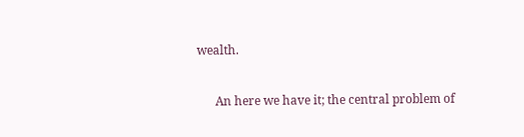wealth.

      An here we have it; the central problem of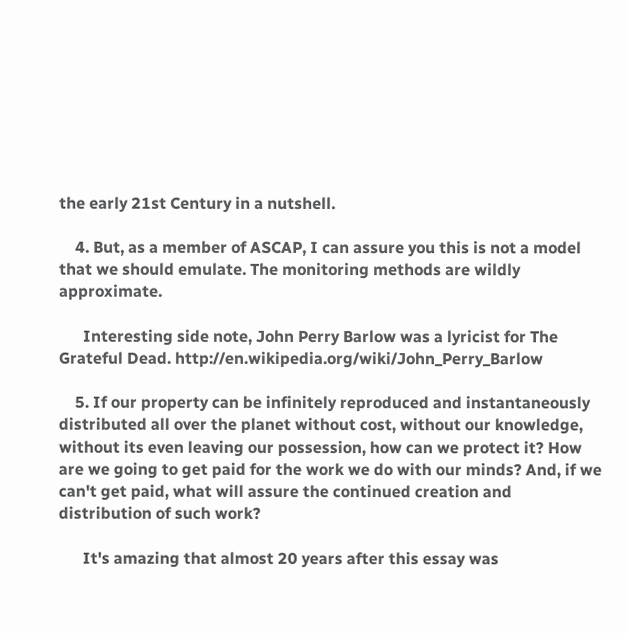the early 21st Century in a nutshell.

    4. But, as a member of ASCAP, I can assure you this is not a model that we should emulate. The monitoring methods are wildly approximate.

      Interesting side note, John Perry Barlow was a lyricist for The Grateful Dead. http://en.wikipedia.org/wiki/John_Perry_Barlow

    5. If our property can be infinitely reproduced and instantaneously distributed all over the planet without cost, without our knowledge, without its even leaving our possession, how can we protect it? How are we going to get paid for the work we do with our minds? And, if we can't get paid, what will assure the continued creation and distribution of such work?

      It's amazing that almost 20 years after this essay was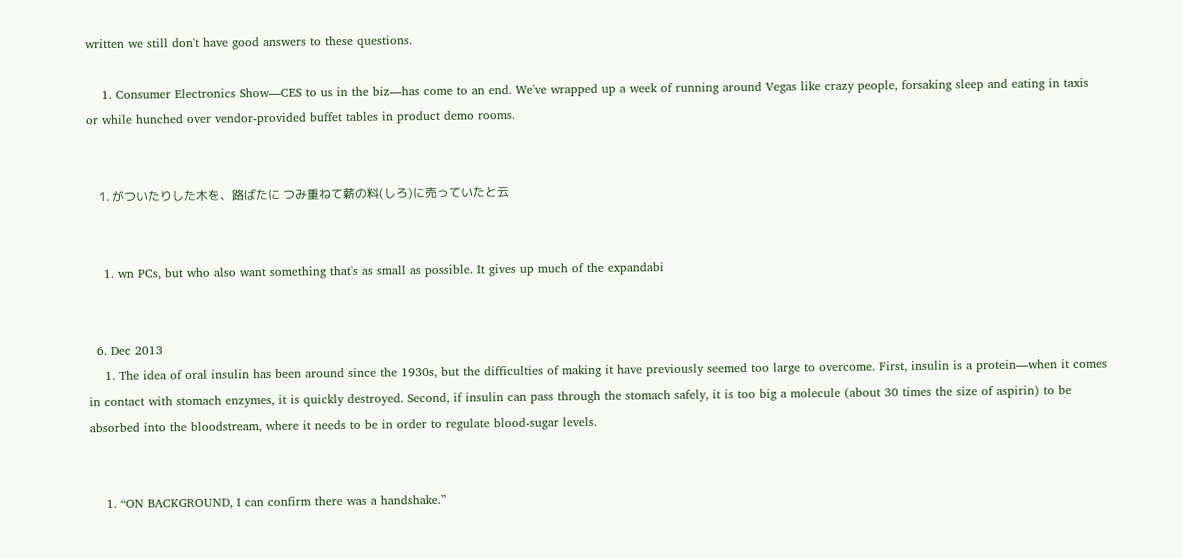written we still don't have good answers to these questions.

    1. Consumer Electronics Show—CES to us in the biz—has come to an end. We've wrapped up a week of running around Vegas like crazy people, forsaking sleep and eating in taxis or while hunched over vendor-provided buffet tables in product demo rooms.


    1. がついたりした木を、路ばたに つみ重ねて薪の料(しろ)に売っていたと云


    1. wn PCs, but who also want something that's as small as possible. It gives up much of the expandabi


  6. Dec 2013
    1. The idea of oral insulin has been around since the 1930s, but the difficulties of making it have previously seemed too large to overcome. First, insulin is a protein—when it comes in contact with stomach enzymes, it is quickly destroyed. Second, if insulin can pass through the stomach safely, it is too big a molecule (about 30 times the size of aspirin) to be absorbed into the bloodstream, where it needs to be in order to regulate blood-sugar levels.


    1. “ON BACKGROUND, I can confirm there was a handshake.”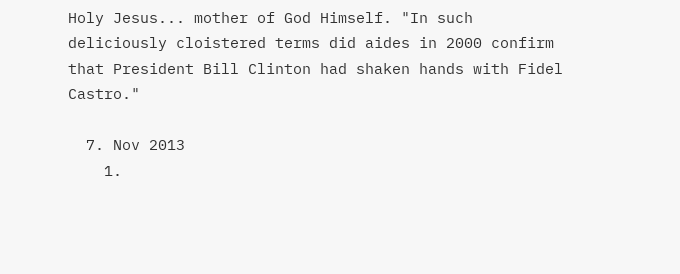Holy Jesus... mother of God Himself. "In such deliciously cloistered terms did aides in 2000 confirm that President Bill Clinton had shaken hands with Fidel Castro."

  7. Nov 2013
    1.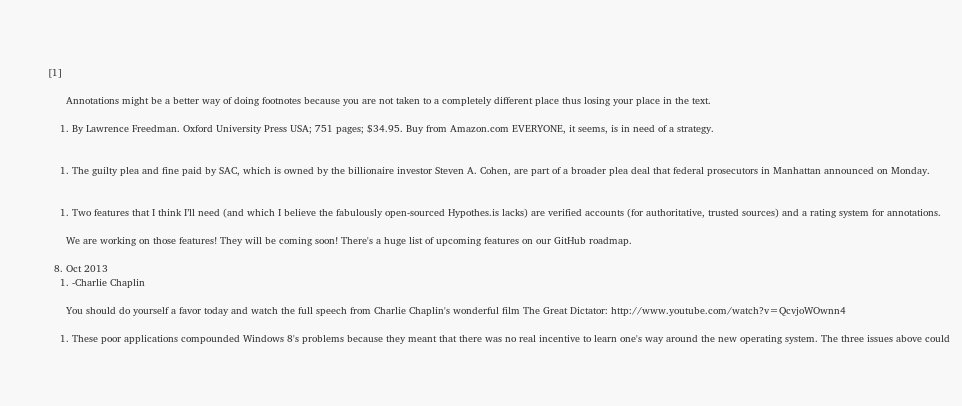[1]

      Annotations might be a better way of doing footnotes because you are not taken to a completely different place thus losing your place in the text.

    1. By Lawrence Freedman. Oxford University Press USA; 751 pages; $34.95. Buy from Amazon.com EVERYONE, it seems, is in need of a strategy.


    1. The guilty plea and fine paid by SAC, which is owned by the billionaire investor Steven A. Cohen, are part of a broader plea deal that federal prosecutors in Manhattan announced on Monday.


    1. Two features that I think I’ll need (and which I believe the fabulously open-sourced Hypothes.is lacks) are verified accounts (for authoritative, trusted sources) and a rating system for annotations.

      We are working on those features! They will be coming soon! There's a huge list of upcoming features on our GitHub roadmap.

  8. Oct 2013
    1. -Charlie Chaplin

      You should do yourself a favor today and watch the full speech from Charlie Chaplin's wonderful film The Great Dictator: http://www.youtube.com/watch?v=QcvjoWOwnn4

    1. These poor applications compounded Windows 8's problems because they meant that there was no real incentive to learn one's way around the new operating system. The three issues above could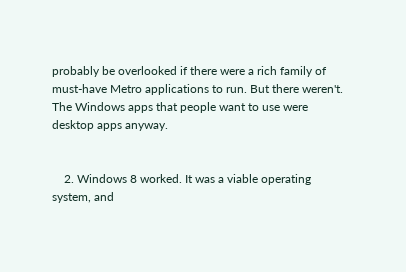probably be overlooked if there were a rich family of must-have Metro applications to run. But there weren't. The Windows apps that people want to use were desktop apps anyway.


    2. Windows 8 worked. It was a viable operating system, and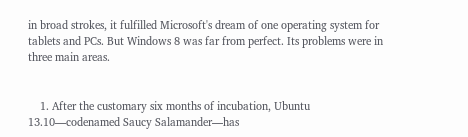in broad strokes, it fulfilled Microsoft's dream of one operating system for tablets and PCs. But Windows 8 was far from perfect. Its problems were in three main areas.


    1. After the customary six months of incubation, Ubuntu 13.10—codenamed Saucy Salamander—has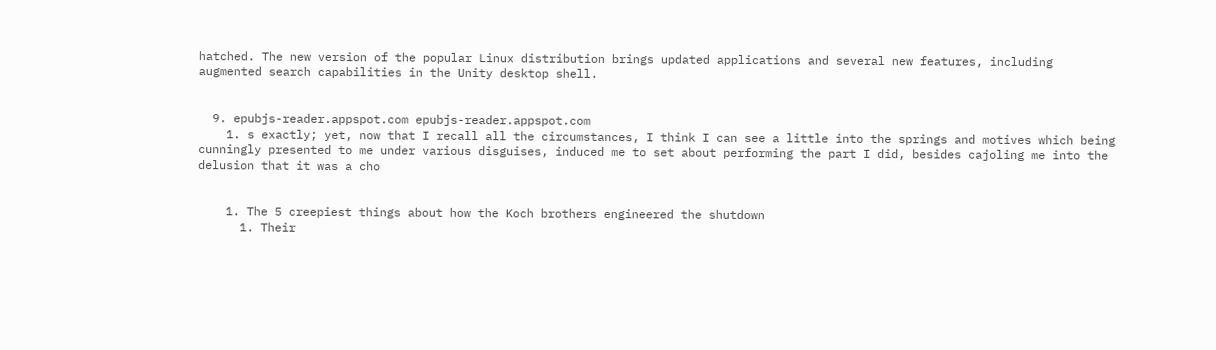hatched. The new version of the popular Linux distribution brings updated applications and several new features, including augmented search capabilities in the Unity desktop shell.


  9. epubjs-reader.appspot.com epubjs-reader.appspot.com
    1. s exactly; yet, now that I recall all the circumstances, I think I can see a little into the springs and motives which being cunningly presented to me under various disguises, induced me to set about performing the part I did, besides cajoling me into the delusion that it was a cho


    1. The 5 creepiest things about how the Koch brothers engineered the shutdown
      1. Their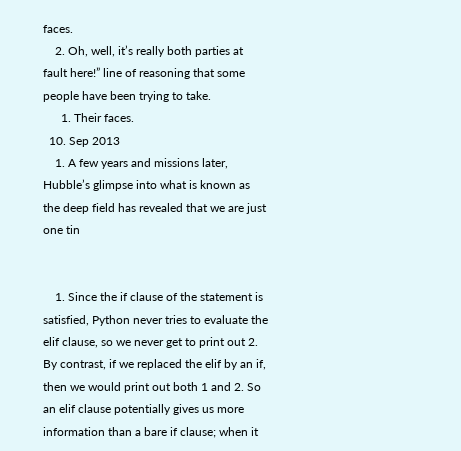faces.
    2. Oh, well, it’s really both parties at fault here!” line of reasoning that some people have been trying to take.
      1. Their faces.
  10. Sep 2013
    1. A few years and missions later, Hubble’s glimpse into what is known as the deep field has revealed that we are just one tin


    1. Since the if clause of the statement is satisfied, Python never tries to evaluate the elif clause, so we never get to print out 2. By contrast, if we replaced the elif by an if, then we would print out both 1 and 2. So an elif clause potentially gives us more information than a bare if clause; when it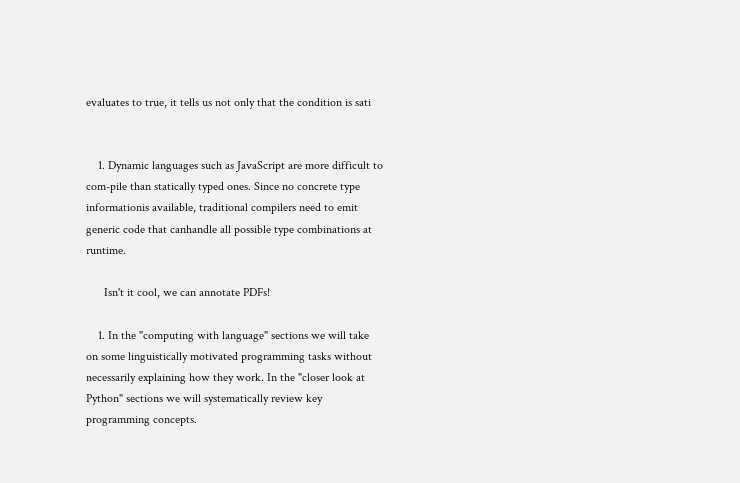evaluates to true, it tells us not only that the condition is sati


    1. Dynamic languages such as JavaScript are more difficult to com-pile than statically typed ones. Since no concrete type informationis available, traditional compilers need to emit generic code that canhandle all possible type combinations at runtime.

      Isn't it cool, we can annotate PDFs!

    1. In the "computing with language" sections we will take on some linguistically motivated programming tasks without necessarily explaining how they work. In the "closer look at Python" sections we will systematically review key programming concepts.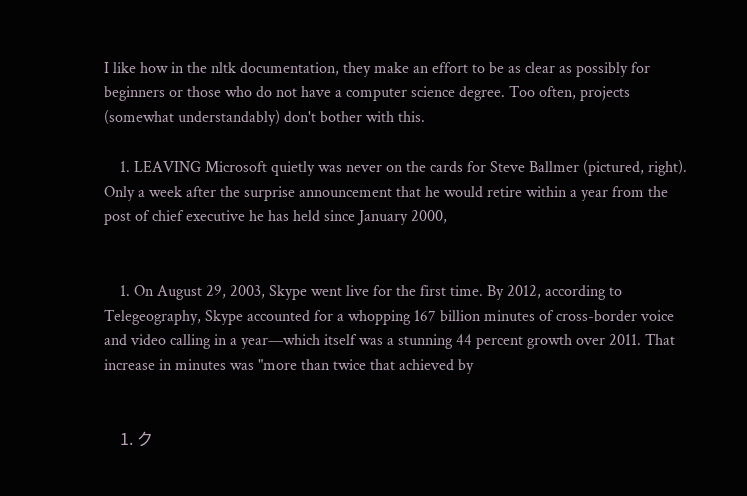I like how in the nltk documentation, they make an effort to be as clear as possibly for beginners or those who do not have a computer science degree. Too often, projects (somewhat understandably) don't bother with this.

    1. LEAVING Microsoft quietly was never on the cards for Steve Ballmer (pictured, right). Only a week after the surprise announcement that he would retire within a year from the post of chief executive he has held since January 2000,


    1. On August 29, 2003, Skype went live for the first time. By 2012, according to Telegeography, Skype accounted for a whopping 167 billion minutes of cross-border voice and video calling in a year—which itself was a stunning 44 percent growth over 2011. That increase in minutes was "more than twice that achieved by


    1. ク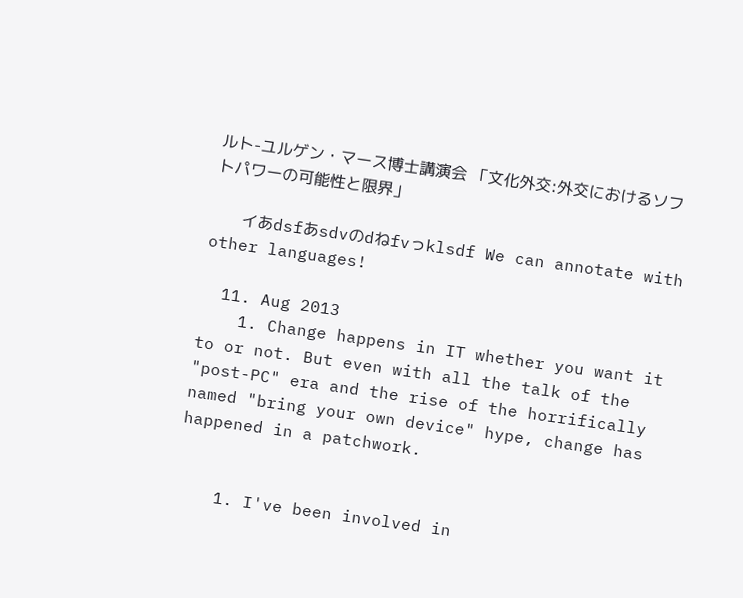ルト-ユルゲン・マース博士講演会 「文化外交:外交におけるソフトパワーの可能性と限界」

      イあdsfあsdvのdねfvっklsdf We can annotate with other languages!

  11. Aug 2013
    1. Change happens in IT whether you want it to or not. But even with all the talk of the "post-PC" era and the rise of the horrifically named "bring your own device" hype, change has happened in a patchwork.


    1. I've been involved in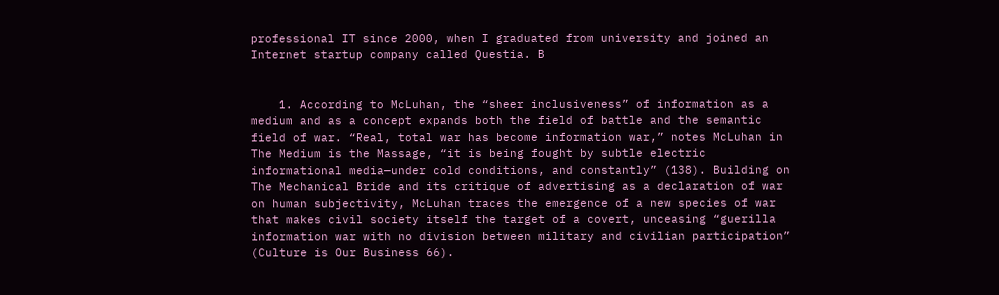professional IT since 2000, when I graduated from university and joined an Internet startup company called Questia. B


    1. According to McLuhan, the “sheer inclusiveness” of information as a medium and as a concept expands both the field of battle and the semantic field of war. “Real, total war has become information war,” notes McLuhan in The Medium is the Massage, “it is being fought by subtle electric informational media—under cold conditions, and constantly” (138). Building on The Mechanical Bride and its critique of advertising as a declaration of war on human subjectivity, McLuhan traces the emergence of a new species of war that makes civil society itself the target of a covert, unceasing “guerilla information war with no division between military and civilian participation” (Culture is Our Business 66).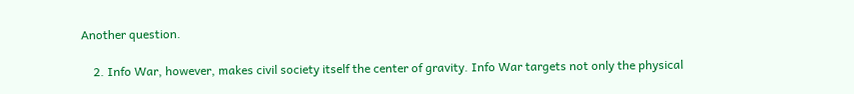Another question.

    2. Info War, however, makes civil society itself the center of gravity. Info War targets not only the physical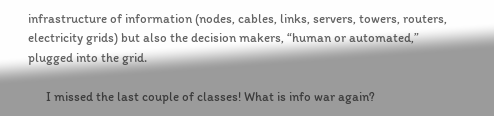infrastructure of information (nodes, cables, links, servers, towers, routers, electricity grids) but also the decision makers, “human or automated,” plugged into the grid.

      I missed the last couple of classes! What is info war again?